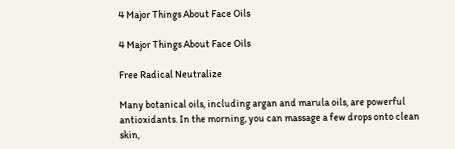4 Major Things About Face Oils

4 Major Things About Face Oils

Free Radical Neutralize

Many botanical oils, including argan and marula oils, are powerful antioxidants. In the morning, you can massage a few drops onto clean skin,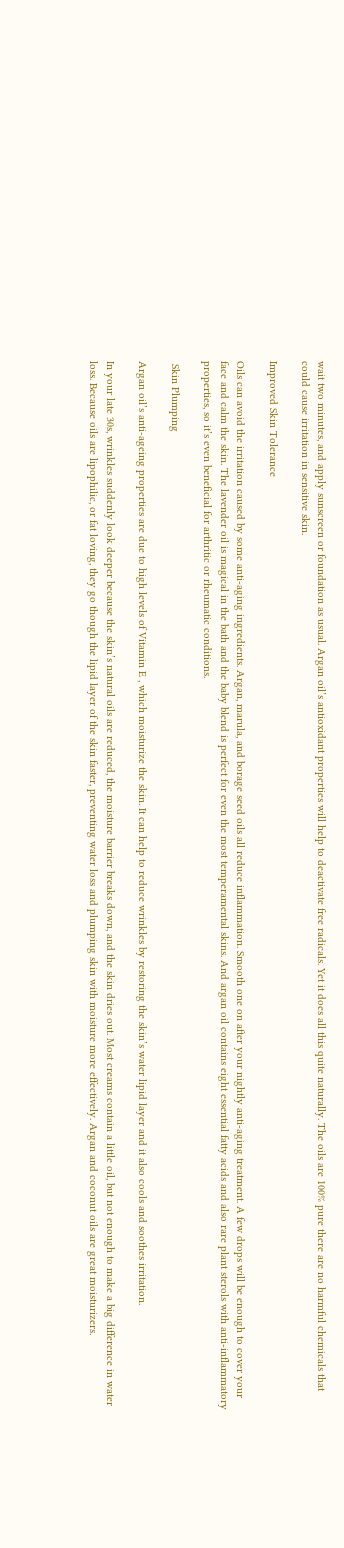wait two minutes, and apply sunscreen or foundation as usual. Argan oil’s antioxidant properties will help to deactivate free radicals. Yet it does all this quite naturally. The oils are 100% pure there are no harmful chemicals that could cause irritation in sensitive skin.

Improved Skin Tolerance

Oils can avoid the irritation caused by some anti-aging ingredients. Argan, marula, and borage seed oils all reduce inflammation. Smooth one on after your nightly anti-aging treatment. A few drops will be enough to cover your face and calm the skin. The lavender oil is magical in the bath and the baby blend is perfect for even the most temperamental skins. And argan oil contains eight essential fatty acids and also rare plant sterols with anti-inflammatory properties, so it’s even beneficial for arthritic or rheumatic conditions.

 Skin Plumping

Argan oil’s anti-ageing properties are due to high levels of Vitamin E , which moisturize the skin. It can help to reduce wrinkles by restoring the skin’s water lipid layer and it also cools and soothes irritation.

In your late 30s, wrinkles suddenly look deeper because the skin’s natural oils are reduced, the moisture barrier breaks down, and the skin dries out. Most creams contain a little oil, but not enough to make a big difference in water loss. Because oils are lipophilic, or fat loving, they go though the lipid layer of the skin faster, preventing water loss and plumping skin with moisture more effectively. Argan and coconut oils are great moisturizers.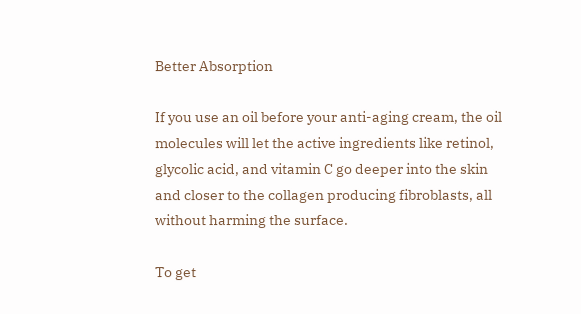Better Absorption

If you use an oil before your anti-aging cream, the oil molecules will let the active ingredients like retinol, glycolic acid, and vitamin C go deeper into the skin and closer to the collagen producing fibroblasts, all without harming the surface.

To get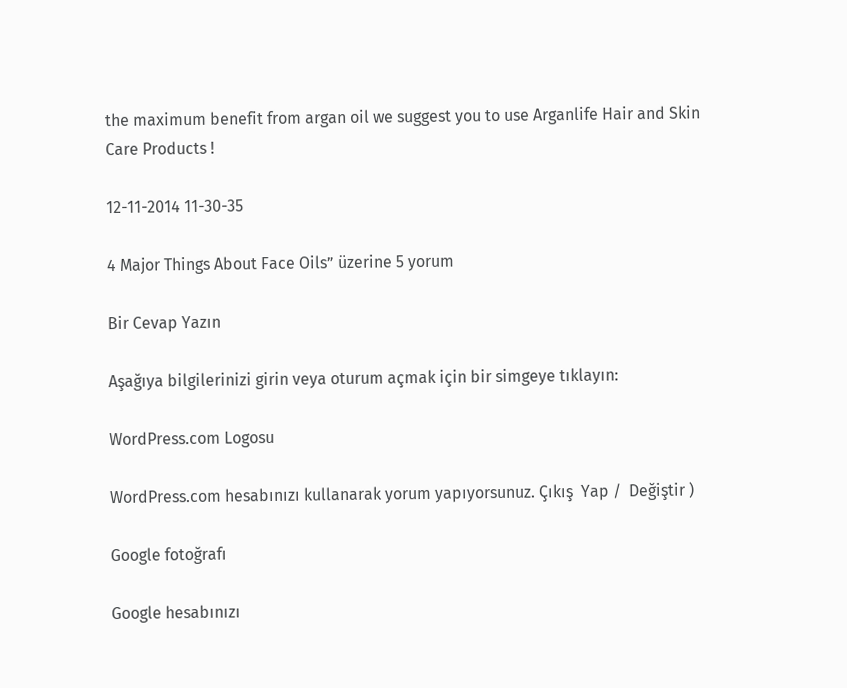the maximum benefit from argan oil we suggest you to use Arganlife Hair and Skin Care Products !

12-11-2014 11-30-35

4 Major Things About Face Oils” üzerine 5 yorum

Bir Cevap Yazın

Aşağıya bilgilerinizi girin veya oturum açmak için bir simgeye tıklayın:

WordPress.com Logosu

WordPress.com hesabınızı kullanarak yorum yapıyorsunuz. Çıkış  Yap /  Değiştir )

Google fotoğrafı

Google hesabınızı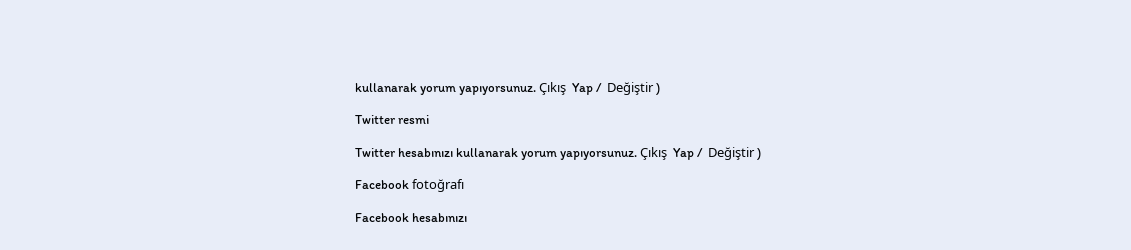kullanarak yorum yapıyorsunuz. Çıkış  Yap /  Değiştir )

Twitter resmi

Twitter hesabınızı kullanarak yorum yapıyorsunuz. Çıkış  Yap /  Değiştir )

Facebook fotoğrafı

Facebook hesabınızı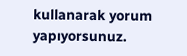kullanarak yorum yapıyorsunuz.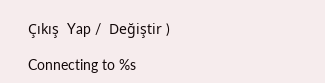Çıkış  Yap /  Değiştir )

Connecting to %s